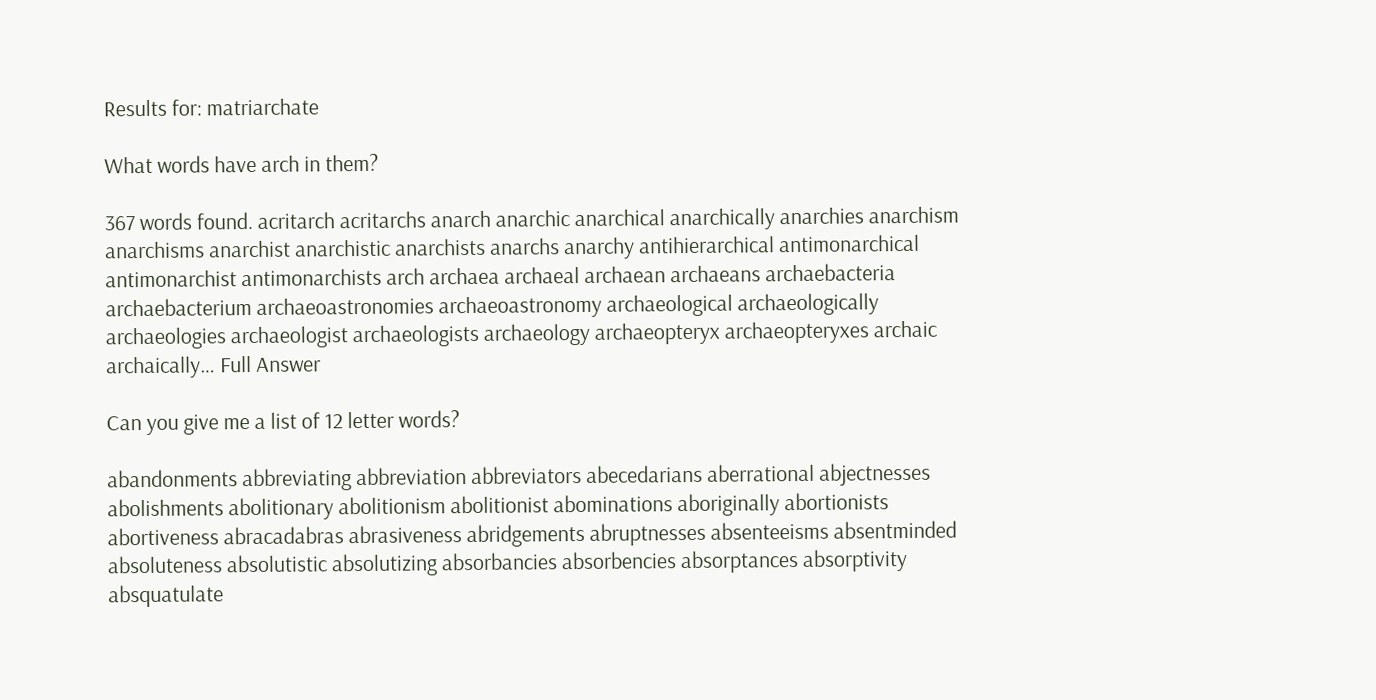Results for: matriarchate

What words have arch in them?

367 words found. acritarch acritarchs anarch anarchic anarchical anarchically anarchies anarchism anarchisms anarchist anarchistic anarchists anarchs anarchy antihierarchical antimonarchical antimonarchist antimonarchists arch archaea archaeal archaean archaeans archaebacteria archaebacterium archaeoastronomies archaeoastronomy archaeological archaeologically archaeologies archaeologist archaeologists archaeology archaeopteryx archaeopteryxes archaic archaically… Full Answer

Can you give me a list of 12 letter words?

abandonments abbreviating abbreviation abbreviators abecedarians aberrational abjectnesses abolishments abolitionary abolitionism abolitionist abominations aboriginally abortionists abortiveness abracadabras abrasiveness abridgements abruptnesses absenteeisms absentminded absoluteness absolutistic absolutizing absorbancies absorbencies absorptances absorptivity absquatulate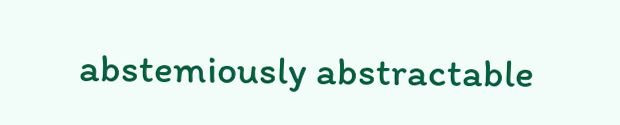abstemiously abstractable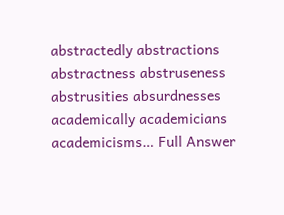abstractedly abstractions abstractness abstruseness abstrusities absurdnesses academically academicians academicisms… Full Answer